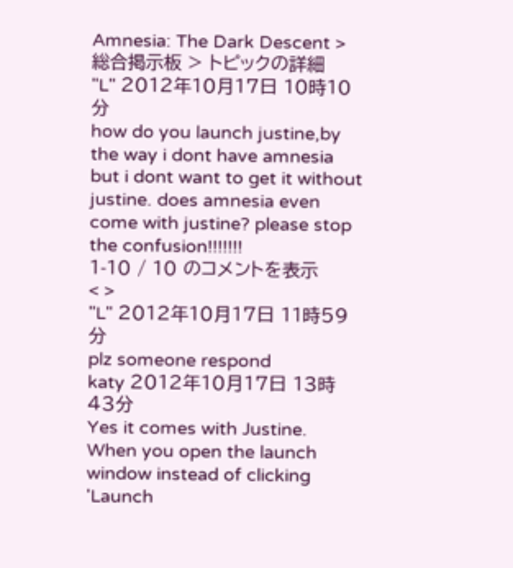Amnesia: The Dark Descent > 総合掲示板 > トピックの詳細
"L" 2012年10月17日 10時10分
how do you launch justine,by the way i dont have amnesia but i dont want to get it without justine. does amnesia even come with justine? please stop the confusion!!!!!!!
1-10 / 10 のコメントを表示
< >
"L" 2012年10月17日 11時59分
plz someone respond
katy 2012年10月17日 13時43分
Yes it comes with Justine. When you open the launch window instead of clicking 'Launch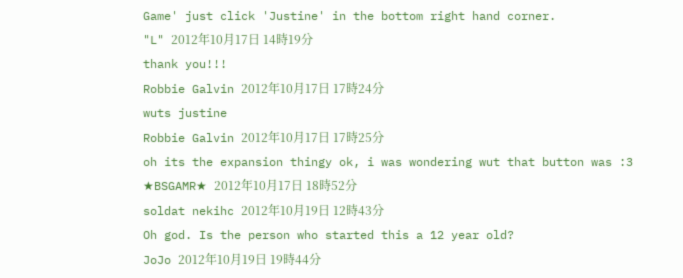Game' just click 'Justine' in the bottom right hand corner.
"L" 2012年10月17日 14時19分
thank you!!!
Robbie Galvin 2012年10月17日 17時24分
wuts justine
Robbie Galvin 2012年10月17日 17時25分
oh its the expansion thingy ok, i was wondering wut that button was :3
★BSGAMR★ 2012年10月17日 18時52分
soldat nekihc 2012年10月19日 12時43分
Oh god. Is the person who started this a 12 year old?
JoJo 2012年10月19日 19時44分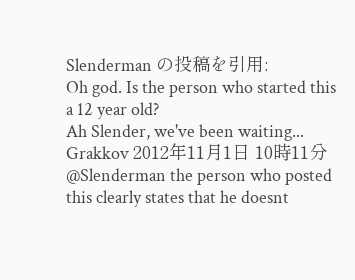Slenderman の投稿を引用:
Oh god. Is the person who started this a 12 year old?
Ah Slender, we've been waiting...
Grakkov 2012年11月1日 10時11分
@Slenderman the person who posted this clearly states that he doesnt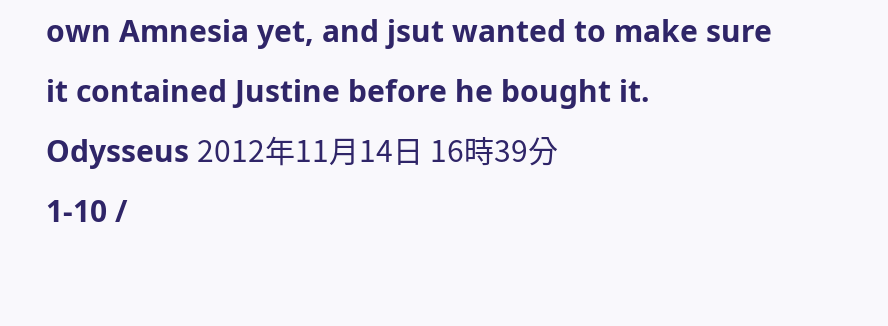own Amnesia yet, and jsut wanted to make sure it contained Justine before he bought it.
Odysseus 2012年11月14日 16時39分
1-10 /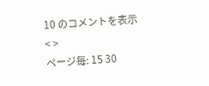10 のコメントを表示
< >
ページ毎: 15 30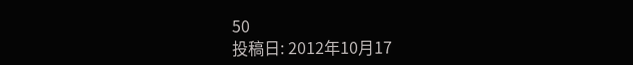50
投稿日: 2012年10月17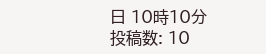日 10時10分
投稿数: 10